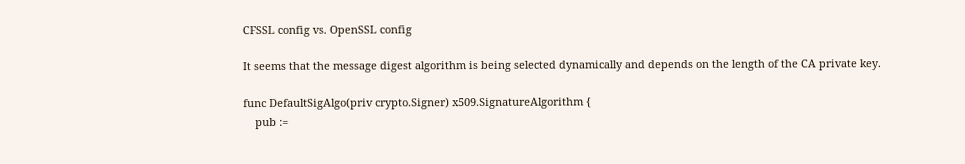CFSSL config vs. OpenSSL config

It seems that the message digest algorithm is being selected dynamically and depends on the length of the CA private key.

func DefaultSigAlgo(priv crypto.Signer) x509.SignatureAlgorithm {
    pub :=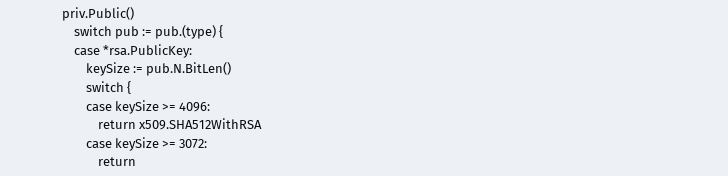priv.Public()
    switch pub := pub.(type) {
    case *rsa.PublicKey:
        keySize := pub.N.BitLen()
        switch {
        case keySize >= 4096:
            return x509.SHA512WithRSA
        case keySize >= 3072:
            return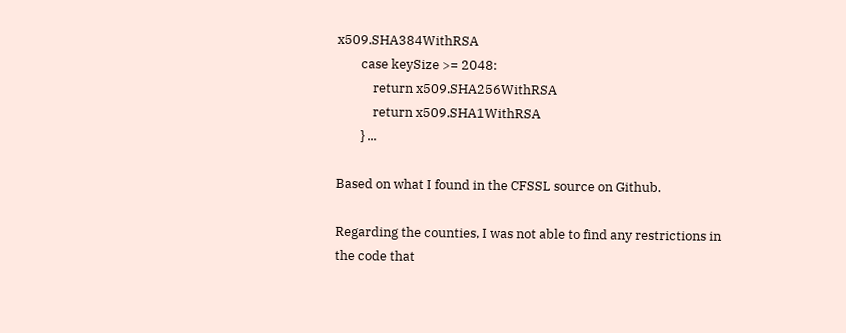x509.SHA384WithRSA
        case keySize >= 2048:
            return x509.SHA256WithRSA
            return x509.SHA1WithRSA
        } ...

Based on what I found in the CFSSL source on Github.

Regarding the counties, I was not able to find any restrictions in the code that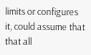limits or configures it, could assume that that all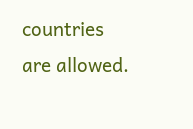countries are allowed.